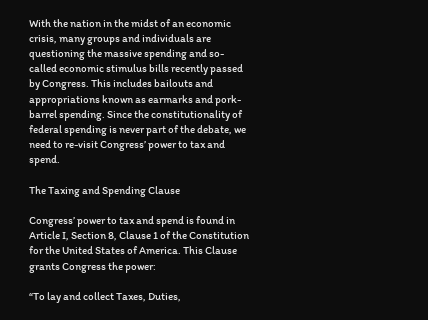With the nation in the midst of an economic crisis, many groups and individuals are questioning the massive spending and so-called economic stimulus bills recently passed by Congress. This includes bailouts and appropriations known as earmarks and pork-barrel spending. Since the constitutionality of federal spending is never part of the debate, we need to re-visit Congress’ power to tax and spend.

The Taxing and Spending Clause

Congress’ power to tax and spend is found in Article I, Section 8, Clause 1 of the Constitution for the United States of America. This Clause grants Congress the power:

“To lay and collect Taxes, Duties,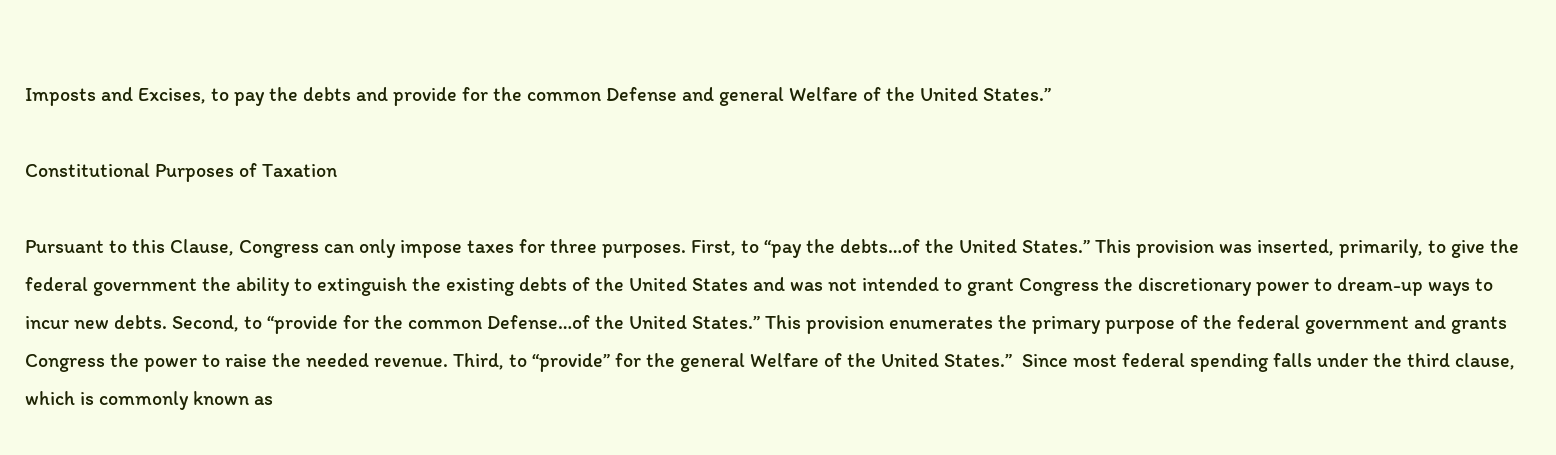Imposts and Excises, to pay the debts and provide for the common Defense and general Welfare of the United States.”

Constitutional Purposes of Taxation

Pursuant to this Clause, Congress can only impose taxes for three purposes. First, to “pay the debts…of the United States.” This provision was inserted, primarily, to give the federal government the ability to extinguish the existing debts of the United States and was not intended to grant Congress the discretionary power to dream-up ways to incur new debts. Second, to “provide for the common Defense…of the United States.” This provision enumerates the primary purpose of the federal government and grants Congress the power to raise the needed revenue. Third, to “provide” for the general Welfare of the United States.”  Since most federal spending falls under the third clause, which is commonly known as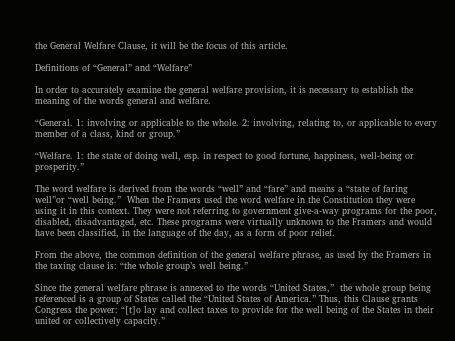the General Welfare Clause, it will be the focus of this article.

Definitions of “General” and “Welfare”

In order to accurately examine the general welfare provision, it is necessary to establish the meaning of the words general and welfare.

“General. 1: involving or applicable to the whole. 2: involving, relating to, or applicable to every member of a class, kind or group.”

“Welfare. 1: the state of doing well, esp. in respect to good fortune, happiness, well-being or prosperity.”

The word welfare is derived from the words “well” and “fare” and means a “state of faring well”or “well being.”  When the Framers used the word welfare in the Constitution they were using it in this context. They were not referring to government give-a-way programs for the poor, disabled, disadvantaged, etc. These programs were virtually unknown to the Framers and would have been classified, in the language of the day, as a form of poor relief.

From the above, the common definition of the general welfare phrase, as used by the Framers in the taxing clause is: “the whole group’s well being.”

Since the general welfare phrase is annexed to the words “United States,”  the whole group being referenced is a group of States called the “United States of America.” Thus, this Clause grants Congress the power: “[t]o lay and collect taxes to provide for the well being of the States in their united or collectively capacity.”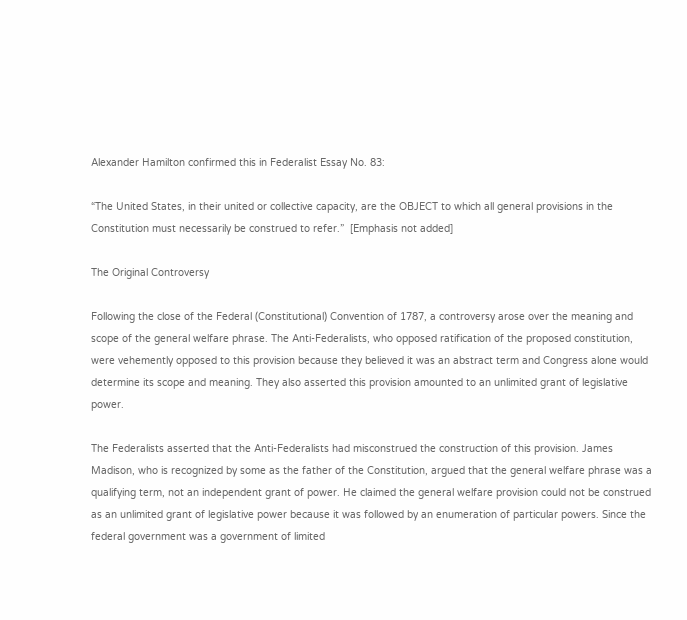Alexander Hamilton confirmed this in Federalist Essay No. 83:

“The United States, in their united or collective capacity, are the OBJECT to which all general provisions in the Constitution must necessarily be construed to refer.”  [Emphasis not added]

The Original Controversy

Following the close of the Federal (Constitutional) Convention of 1787, a controversy arose over the meaning and scope of the general welfare phrase. The Anti-Federalists, who opposed ratification of the proposed constitution, were vehemently opposed to this provision because they believed it was an abstract term and Congress alone would determine its scope and meaning. They also asserted this provision amounted to an unlimited grant of legislative power.

The Federalists asserted that the Anti-Federalists had misconstrued the construction of this provision. James Madison, who is recognized by some as the father of the Constitution, argued that the general welfare phrase was a qualifying term, not an independent grant of power. He claimed the general welfare provision could not be construed as an unlimited grant of legislative power because it was followed by an enumeration of particular powers. Since the federal government was a government of limited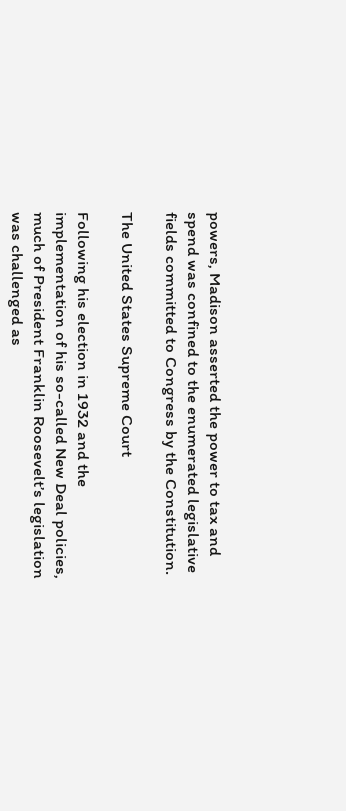powers, Madison asserted the power to tax and spend was confined to the enumerated legislative fields committed to Congress by the Constitution.

The United States Supreme Court

Following his election in 1932 and the implementation of his so-called New Deal policies, much of President Franklin Roosevelt’s legislation was challenged as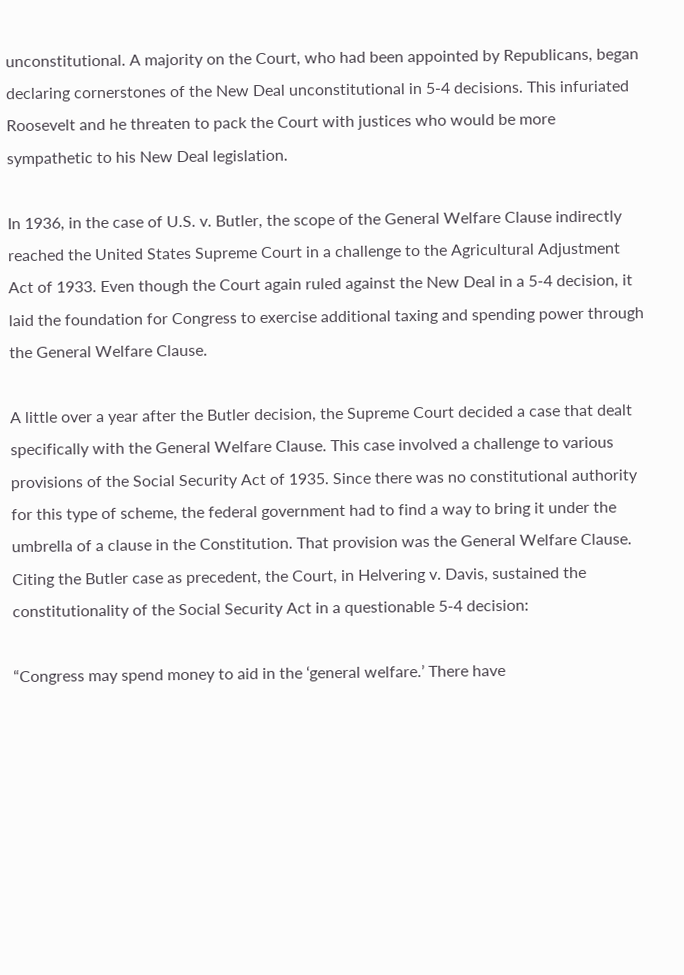unconstitutional. A majority on the Court, who had been appointed by Republicans, began declaring cornerstones of the New Deal unconstitutional in 5-4 decisions. This infuriated Roosevelt and he threaten to pack the Court with justices who would be more sympathetic to his New Deal legislation.

In 1936, in the case of U.S. v. Butler, the scope of the General Welfare Clause indirectly reached the United States Supreme Court in a challenge to the Agricultural Adjustment Act of 1933. Even though the Court again ruled against the New Deal in a 5-4 decision, it laid the foundation for Congress to exercise additional taxing and spending power through the General Welfare Clause.

A little over a year after the Butler decision, the Supreme Court decided a case that dealt specifically with the General Welfare Clause. This case involved a challenge to various provisions of the Social Security Act of 1935. Since there was no constitutional authority for this type of scheme, the federal government had to find a way to bring it under the umbrella of a clause in the Constitution. That provision was the General Welfare Clause. Citing the Butler case as precedent, the Court, in Helvering v. Davis, sustained the constitutionality of the Social Security Act in a questionable 5-4 decision:

“Congress may spend money to aid in the ‘general welfare.’ There have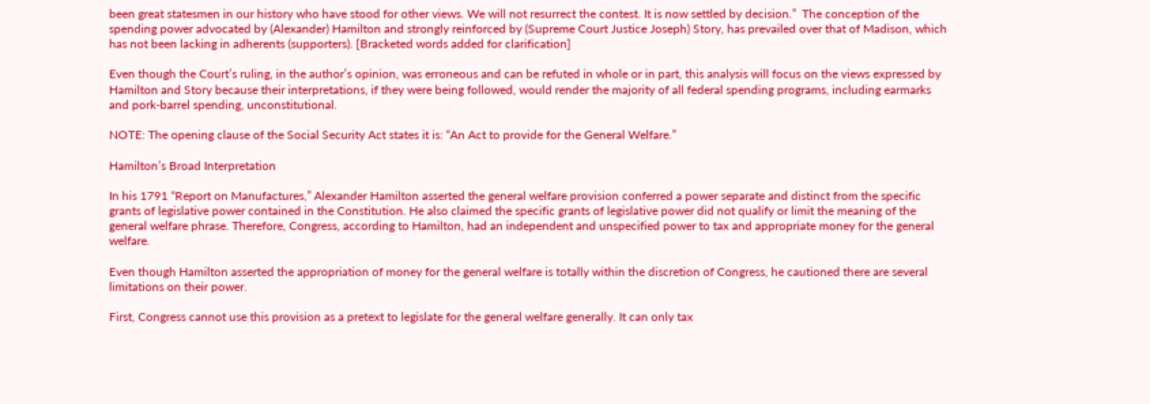been great statesmen in our history who have stood for other views. We will not resurrect the contest. It is now settled by decision.”  The conception of the spending power advocated by (Alexander) Hamilton and strongly reinforced by (Supreme Court Justice Joseph) Story, has prevailed over that of Madison, which has not been lacking in adherents (supporters). [Bracketed words added for clarification]

Even though the Court’s ruling, in the author’s opinion, was erroneous and can be refuted in whole or in part, this analysis will focus on the views expressed by Hamilton and Story because their interpretations, if they were being followed, would render the majority of all federal spending programs, including earmarks and pork-barrel spending, unconstitutional.

NOTE: The opening clause of the Social Security Act states it is: “An Act to provide for the General Welfare.”

Hamilton’s Broad Interpretation

In his 1791 “Report on Manufactures,” Alexander Hamilton asserted the general welfare provision conferred a power separate and distinct from the specific grants of legislative power contained in the Constitution. He also claimed the specific grants of legislative power did not qualify or limit the meaning of the general welfare phrase. Therefore, Congress, according to Hamilton, had an independent and unspecified power to tax and appropriate money for the general welfare.

Even though Hamilton asserted the appropriation of money for the general welfare is totally within the discretion of Congress, he cautioned there are several limitations on their power.

First, Congress cannot use this provision as a pretext to legislate for the general welfare generally. It can only tax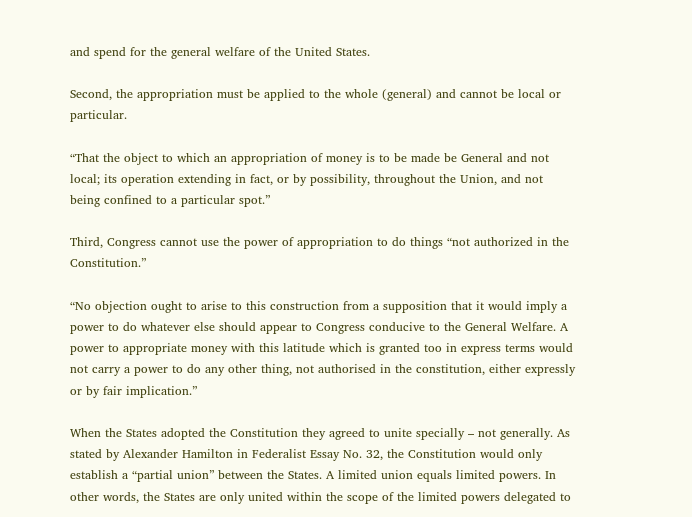and spend for the general welfare of the United States.

Second, the appropriation must be applied to the whole (general) and cannot be local or particular.

“That the object to which an appropriation of money is to be made be General and not local; its operation extending in fact, or by possibility, throughout the Union, and not being confined to a particular spot.”

Third, Congress cannot use the power of appropriation to do things “not authorized in the Constitution.”

“No objection ought to arise to this construction from a supposition that it would imply a power to do whatever else should appear to Congress conducive to the General Welfare. A power to appropriate money with this latitude which is granted too in express terms would not carry a power to do any other thing, not authorised in the constitution, either expressly or by fair implication.”

When the States adopted the Constitution they agreed to unite specially – not generally. As stated by Alexander Hamilton in Federalist Essay No. 32, the Constitution would only establish a “partial union” between the States. A limited union equals limited powers. In other words, the States are only united within the scope of the limited powers delegated to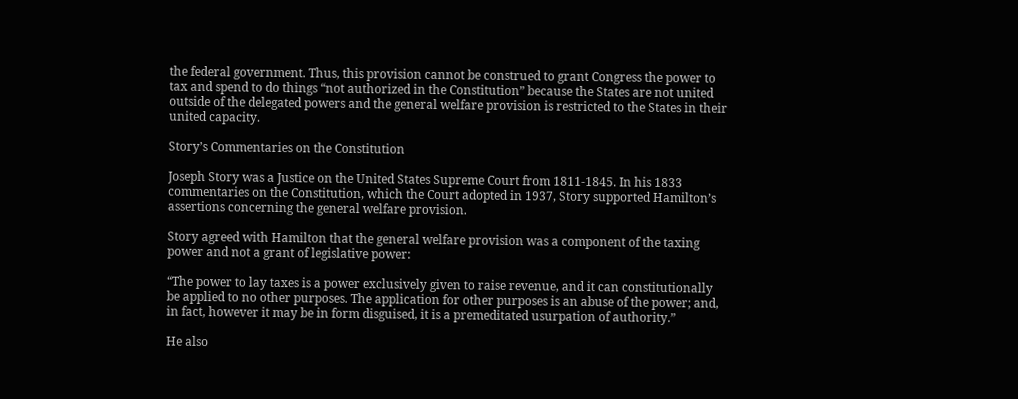the federal government. Thus, this provision cannot be construed to grant Congress the power to tax and spend to do things “not authorized in the Constitution” because the States are not united outside of the delegated powers and the general welfare provision is restricted to the States in their united capacity.

Story’s Commentaries on the Constitution

Joseph Story was a Justice on the United States Supreme Court from 1811-1845. In his 1833 commentaries on the Constitution, which the Court adopted in 1937, Story supported Hamilton’s assertions concerning the general welfare provision.

Story agreed with Hamilton that the general welfare provision was a component of the taxing power and not a grant of legislative power:

“The power to lay taxes is a power exclusively given to raise revenue, and it can constitutionally be applied to no other purposes. The application for other purposes is an abuse of the power; and, in fact, however it may be in form disguised, it is a premeditated usurpation of authority.”

He also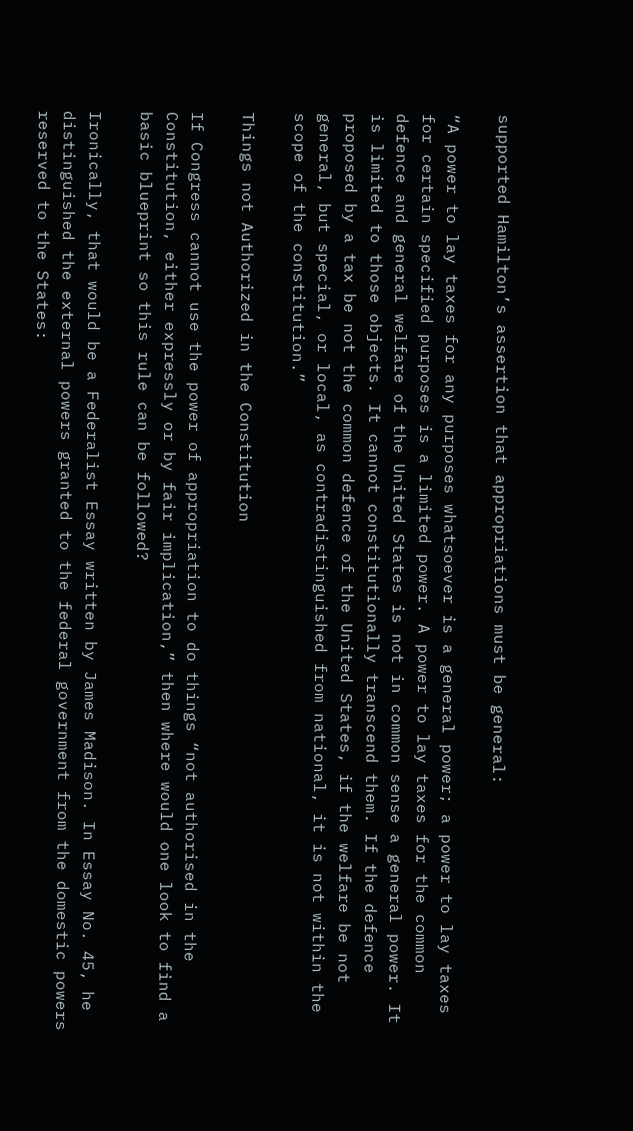supported Hamilton’s assertion that appropriations must be general:

“A power to lay taxes for any purposes whatsoever is a general power; a power to lay taxes for certain specified purposes is a limited power. A power to lay taxes for the common defence and general welfare of the United States is not in common sense a general power. It is limited to those objects. It cannot constitutionally transcend them. If the defence proposed by a tax be not the common defence of the United States, if the welfare be not general, but special, or local, as contradistinguished from national, it is not within the scope of the constitution.”

Things not Authorized in the Constitution

If Congress cannot use the power of appropriation to do things “not authorised in the Constitution, either expressly or by fair implication,” then where would one look to find a basic blueprint so this rule can be followed?

Ironically, that would be a Federalist Essay written by James Madison. In Essay No. 45, he distinguished the external powers granted to the federal government from the domestic powers reserved to the States: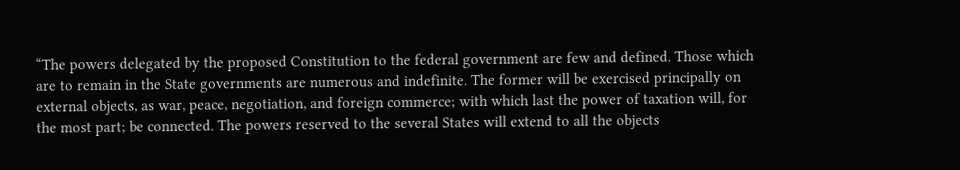“The powers delegated by the proposed Constitution to the federal government are few and defined. Those which are to remain in the State governments are numerous and indefinite. The former will be exercised principally on external objects, as war, peace, negotiation, and foreign commerce; with which last the power of taxation will, for the most part; be connected. The powers reserved to the several States will extend to all the objects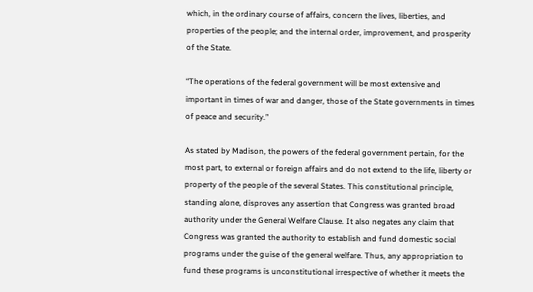which, in the ordinary course of affairs, concern the lives, liberties, and properties of the people; and the internal order, improvement, and prosperity of the State.

“The operations of the federal government will be most extensive and important in times of war and danger, those of the State governments in times of peace and security.”

As stated by Madison, the powers of the federal government pertain, for the most part, to external or foreign affairs and do not extend to the life, liberty or property of the people of the several States. This constitutional principle, standing alone, disproves any assertion that Congress was granted broad authority under the General Welfare Clause. It also negates any claim that Congress was granted the authority to establish and fund domestic social programs under the guise of the general welfare. Thus, any appropriation to fund these programs is unconstitutional irrespective of whether it meets the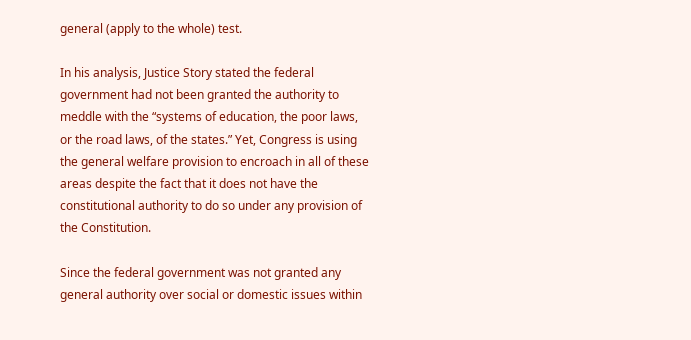general (apply to the whole) test.

In his analysis, Justice Story stated the federal government had not been granted the authority to meddle with the “systems of education, the poor laws, or the road laws, of the states.” Yet, Congress is using the general welfare provision to encroach in all of these areas despite the fact that it does not have the constitutional authority to do so under any provision of the Constitution.

Since the federal government was not granted any general authority over social or domestic issues within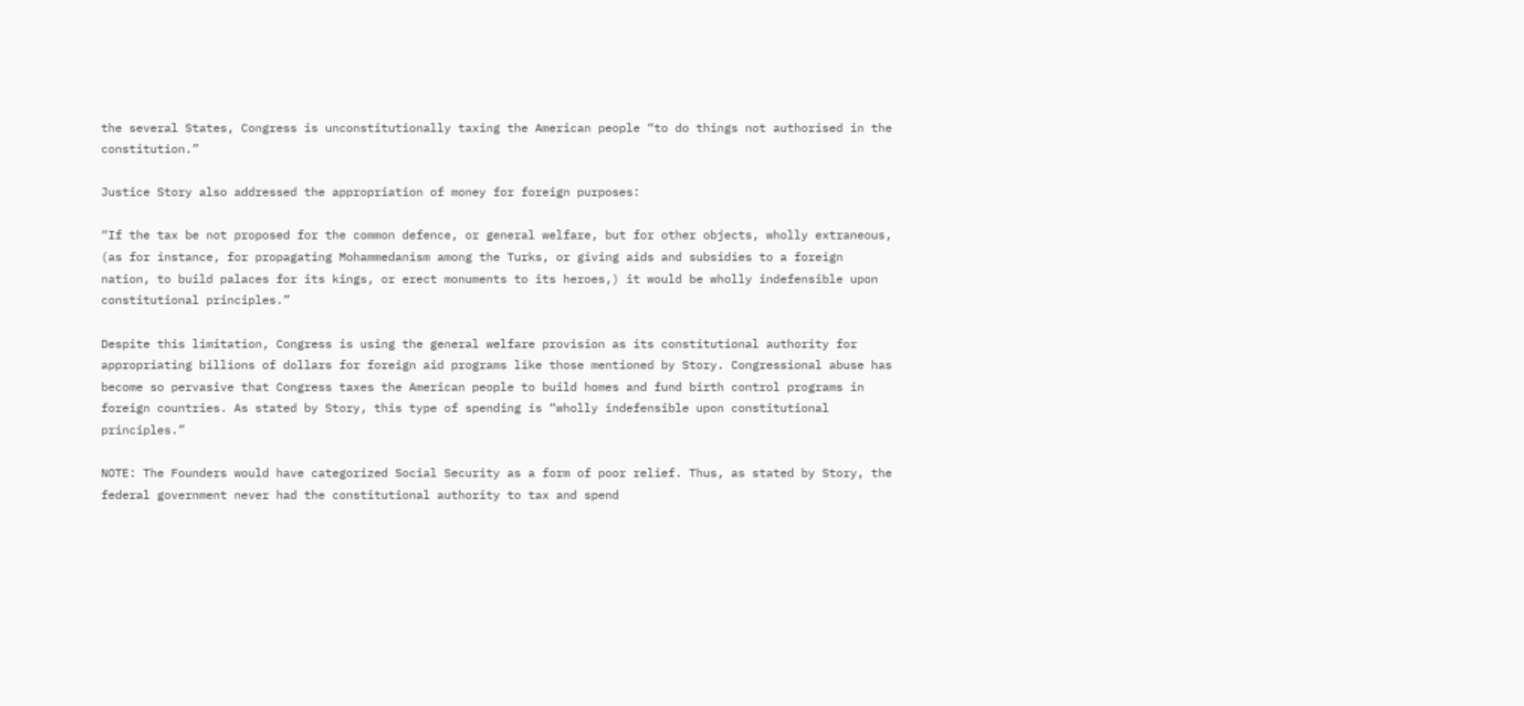the several States, Congress is unconstitutionally taxing the American people “to do things not authorised in the constitution.”

Justice Story also addressed the appropriation of money for foreign purposes:

“If the tax be not proposed for the common defence, or general welfare, but for other objects, wholly extraneous, (as for instance, for propagating Mohammedanism among the Turks, or giving aids and subsidies to a foreign nation, to build palaces for its kings, or erect monuments to its heroes,) it would be wholly indefensible upon constitutional principles.”

Despite this limitation, Congress is using the general welfare provision as its constitutional authority for appropriating billions of dollars for foreign aid programs like those mentioned by Story. Congressional abuse has become so pervasive that Congress taxes the American people to build homes and fund birth control programs in foreign countries. As stated by Story, this type of spending is “wholly indefensible upon constitutional principles.”

NOTE: The Founders would have categorized Social Security as a form of poor relief. Thus, as stated by Story, the federal government never had the constitutional authority to tax and spend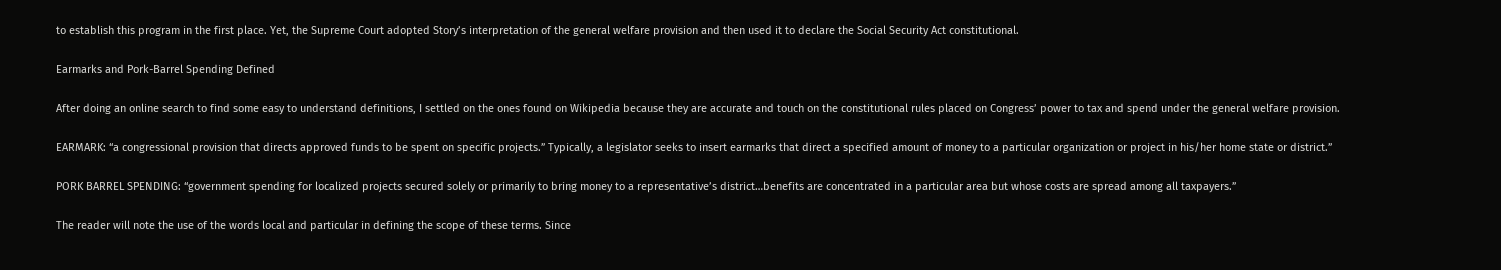to establish this program in the first place. Yet, the Supreme Court adopted Story’s interpretation of the general welfare provision and then used it to declare the Social Security Act constitutional.

Earmarks and Pork-Barrel Spending Defined

After doing an online search to find some easy to understand definitions, I settled on the ones found on Wikipedia because they are accurate and touch on the constitutional rules placed on Congress’ power to tax and spend under the general welfare provision.

EARMARK: “a congressional provision that directs approved funds to be spent on specific projects.” Typically, a legislator seeks to insert earmarks that direct a specified amount of money to a particular organization or project in his/her home state or district.”

PORK BARREL SPENDING: “government spending for localized projects secured solely or primarily to bring money to a representative’s district…benefits are concentrated in a particular area but whose costs are spread among all taxpayers.”

The reader will note the use of the words local and particular in defining the scope of these terms. Since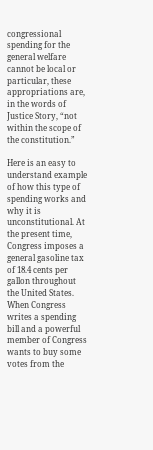congressional spending for the general welfare cannot be local or particular, these appropriations are, in the words of Justice Story, “not within the scope of the constitution.”

Here is an easy to understand example of how this type of spending works and why it is unconstitutional. At the present time, Congress imposes a general gasoline tax of 18.4 cents per gallon throughout the United States. When Congress writes a spending bill and a powerful member of Congress wants to buy some votes from the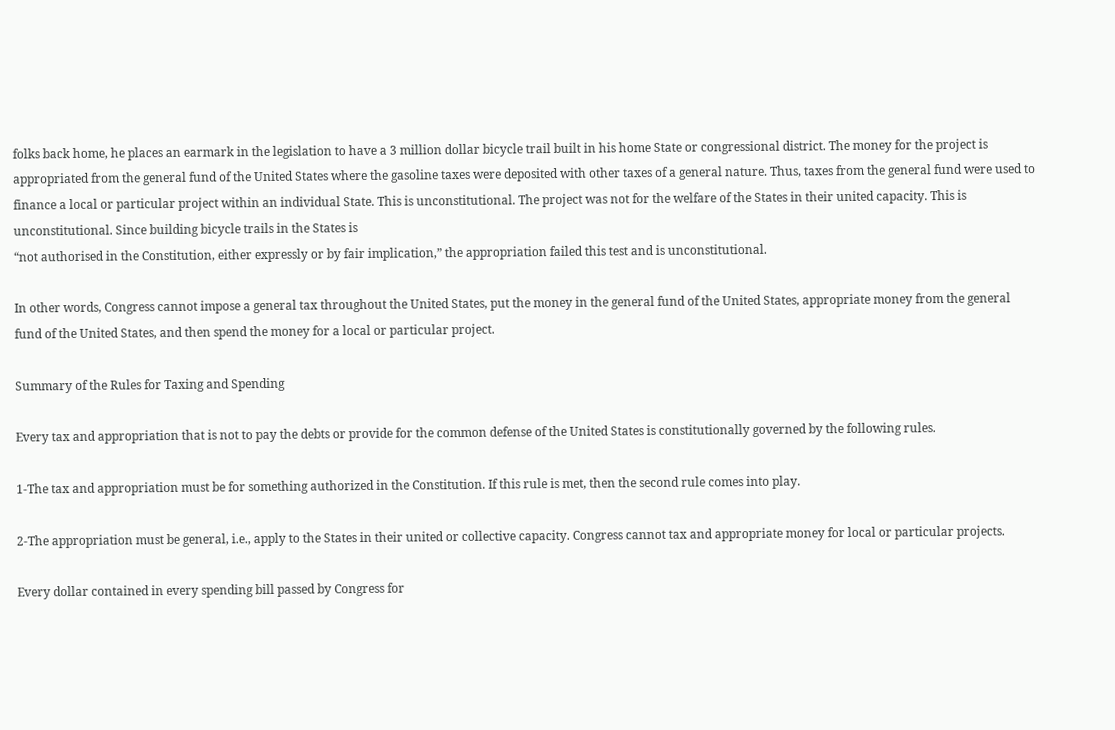folks back home, he places an earmark in the legislation to have a 3 million dollar bicycle trail built in his home State or congressional district. The money for the project is appropriated from the general fund of the United States where the gasoline taxes were deposited with other taxes of a general nature. Thus, taxes from the general fund were used to finance a local or particular project within an individual State. This is unconstitutional. The project was not for the welfare of the States in their united capacity. This is unconstitutional. Since building bicycle trails in the States is
“not authorised in the Constitution, either expressly or by fair implication,” the appropriation failed this test and is unconstitutional.

In other words, Congress cannot impose a general tax throughout the United States, put the money in the general fund of the United States, appropriate money from the general fund of the United States, and then spend the money for a local or particular project.

Summary of the Rules for Taxing and Spending

Every tax and appropriation that is not to pay the debts or provide for the common defense of the United States is constitutionally governed by the following rules.

1-The tax and appropriation must be for something authorized in the Constitution. If this rule is met, then the second rule comes into play.

2-The appropriation must be general, i.e., apply to the States in their united or collective capacity. Congress cannot tax and appropriate money for local or particular projects.

Every dollar contained in every spending bill passed by Congress for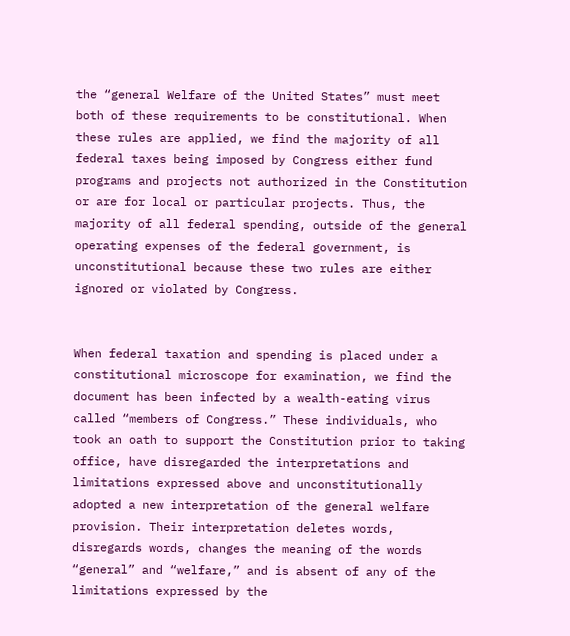the “general Welfare of the United States” must meet both of these requirements to be constitutional. When these rules are applied, we find the majority of all federal taxes being imposed by Congress either fund programs and projects not authorized in the Constitution or are for local or particular projects. Thus, the majority of all federal spending, outside of the general operating expenses of the federal government, is unconstitutional because these two rules are either ignored or violated by Congress.


When federal taxation and spending is placed under a constitutional microscope for examination, we find the document has been infected by a wealth-eating virus called “members of Congress.” These individuals, who took an oath to support the Constitution prior to taking office, have disregarded the interpretations and limitations expressed above and unconstitutionally adopted a new interpretation of the general welfare provision. Their interpretation deletes words, disregards words, changes the meaning of the words “general” and “welfare,” and is absent of any of the limitations expressed by the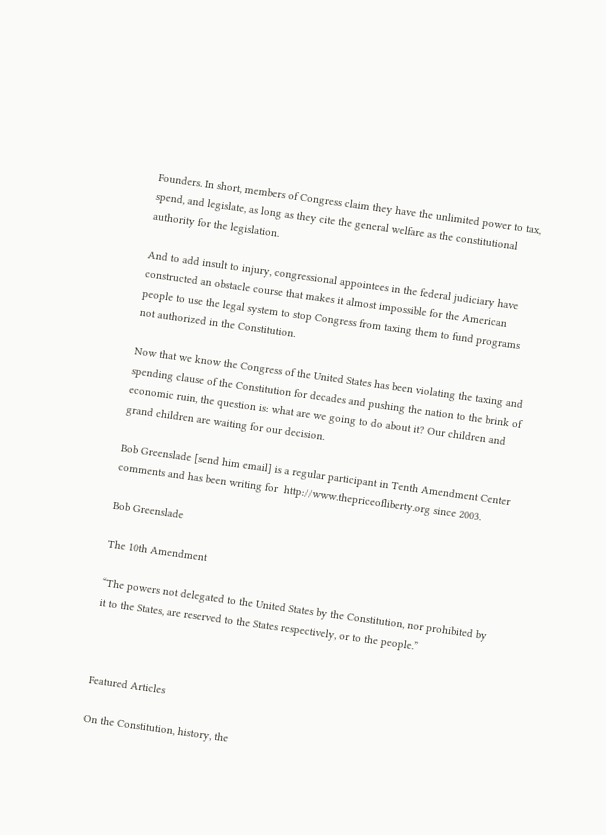Founders. In short, members of Congress claim they have the unlimited power to tax, spend, and legislate, as long as they cite the general welfare as the constitutional authority for the legislation.

And to add insult to injury, congressional appointees in the federal judiciary have constructed an obstacle course that makes it almost impossible for the American people to use the legal system to stop Congress from taxing them to fund programs not authorized in the Constitution.

Now that we know the Congress of the United States has been violating the taxing and spending clause of the Constitution for decades and pushing the nation to the brink of economic ruin, the question is: what are we going to do about it? Our children and grand children are waiting for our decision.

Bob Greenslade [send him email] is a regular participant in Tenth Amendment Center comments and has been writing for  http://www.thepriceofliberty.org since 2003.

Bob Greenslade

The 10th Amendment

“The powers not delegated to the United States by the Constitution, nor prohibited by it to the States, are reserved to the States respectively, or to the people.”



Featured Articles

On the Constitution, history, the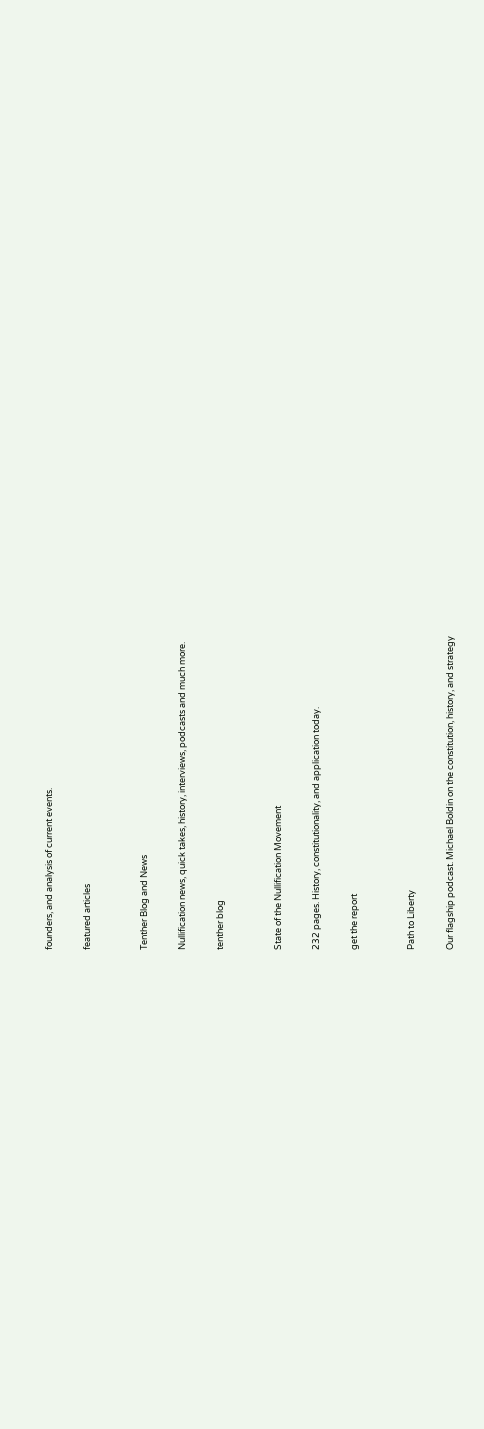founders, and analysis of current events.

featured articles


Tenther Blog and News

Nullification news, quick takes, history, interviews, podcasts and much more.

tenther blog


State of the Nullification Movement

232 pages. History, constitutionality, and application today.

get the report


Path to Liberty

Our flagship podcast. Michael Boldin on the constitution, history, and strategy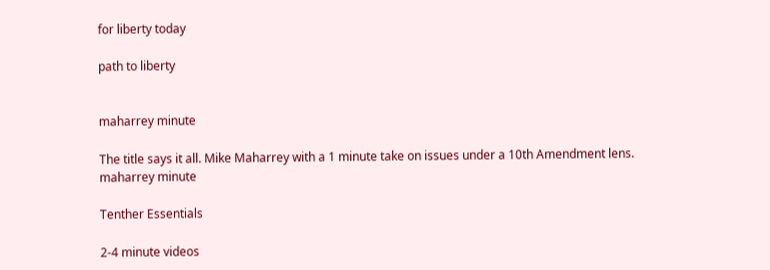for liberty today

path to liberty


maharrey minute

The title says it all. Mike Maharrey with a 1 minute take on issues under a 10th Amendment lens. maharrey minute

Tenther Essentials

2-4 minute videos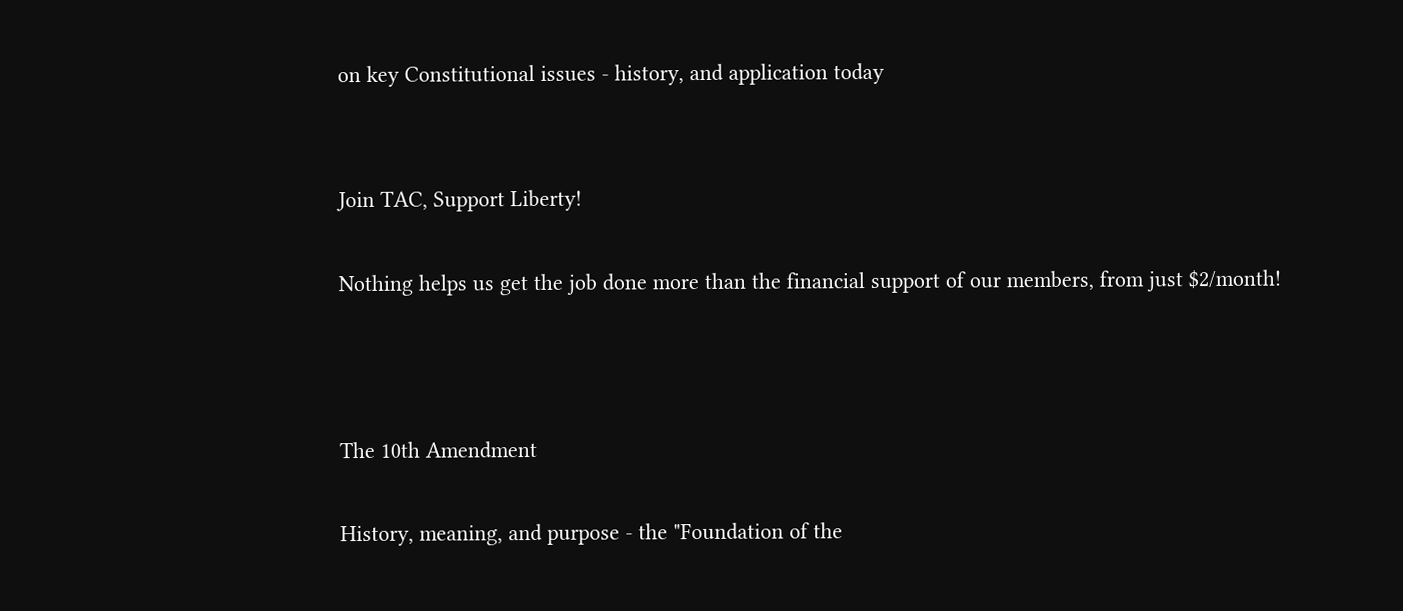on key Constitutional issues - history, and application today


Join TAC, Support Liberty!

Nothing helps us get the job done more than the financial support of our members, from just $2/month!



The 10th Amendment

History, meaning, and purpose - the "Foundation of the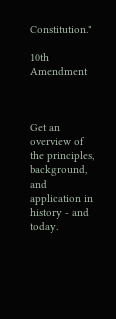Constitution."

10th Amendment



Get an overview of the principles, background, and application in history - and today.